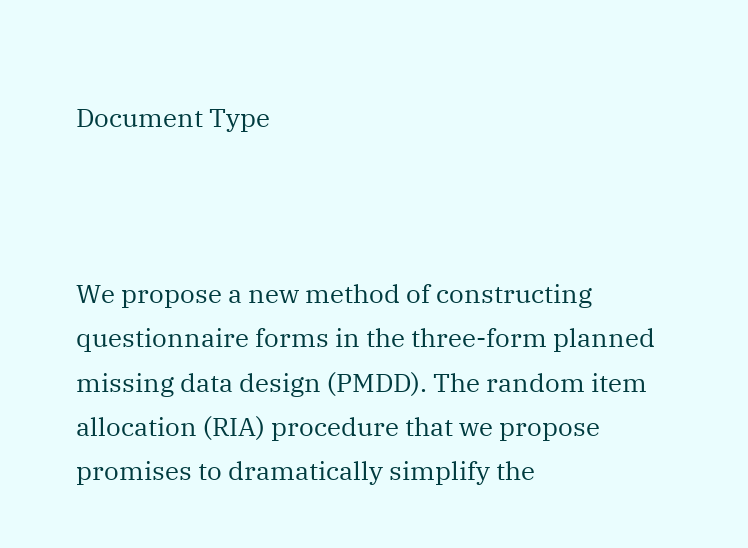Document Type



We propose a new method of constructing questionnaire forms in the three-form planned missing data design (PMDD). The random item allocation (RIA) procedure that we propose promises to dramatically simplify the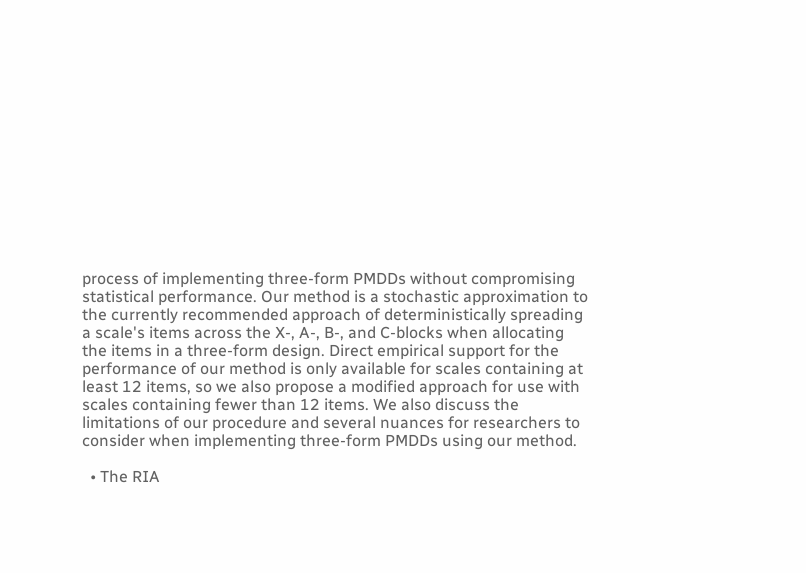process of implementing three-form PMDDs without compromising statistical performance. Our method is a stochastic approximation to the currently recommended approach of deterministically spreading a scale's items across the X-, A-, B-, and C-blocks when allocating the items in a three-form design. Direct empirical support for the performance of our method is only available for scales containing at least 12 items, so we also propose a modified approach for use with scales containing fewer than 12 items. We also discuss the limitations of our procedure and several nuances for researchers to consider when implementing three-form PMDDs using our method.

  • The RIA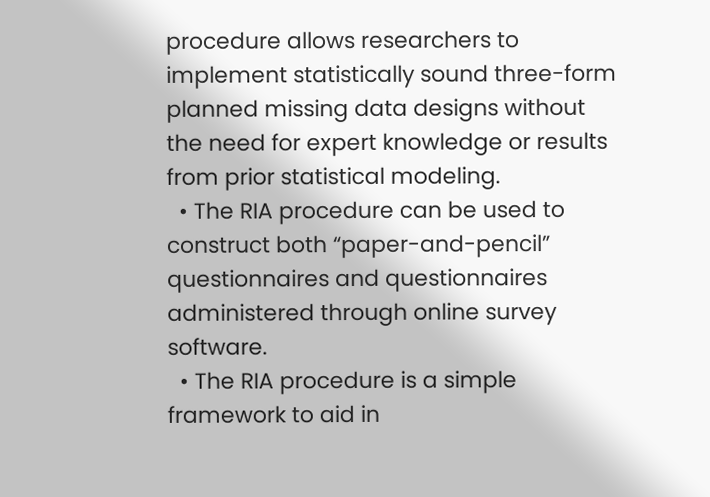procedure allows researchers to implement statistically sound three-form planned missing data designs without the need for expert knowledge or results from prior statistical modeling.
  • The RIA procedure can be used to construct both “paper-and-pencil” questionnaires and questionnaires administered through online survey software.
  • The RIA procedure is a simple framework to aid in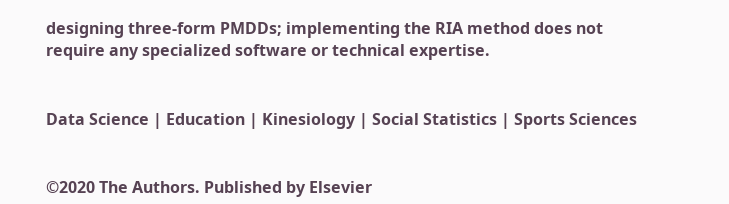designing three-form PMDDs; implementing the RIA method does not require any specialized software or technical expertise.


Data Science | Education | Kinesiology | Social Statistics | Sports Sciences


©2020 The Authors. Published by Elsevier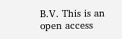B.V. This is an open access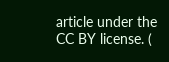article under the CC BY license. (